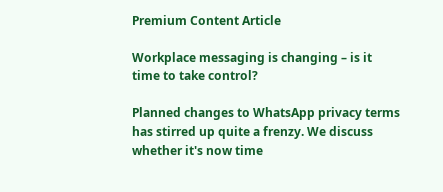Premium Content Article

Workplace messaging is changing – is it time to take control?

Planned changes to WhatsApp privacy terms has stirred up quite a frenzy. We discuss whether it's now time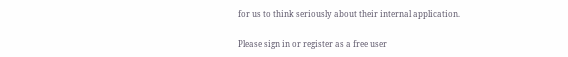for us to think seriously about their internal application.

Please sign in or register as a free user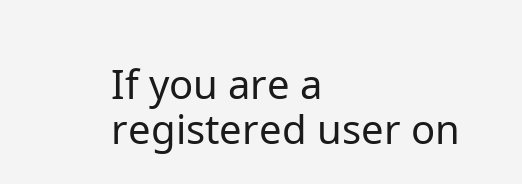If you are a registered user on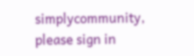simplycommunity, please sign in